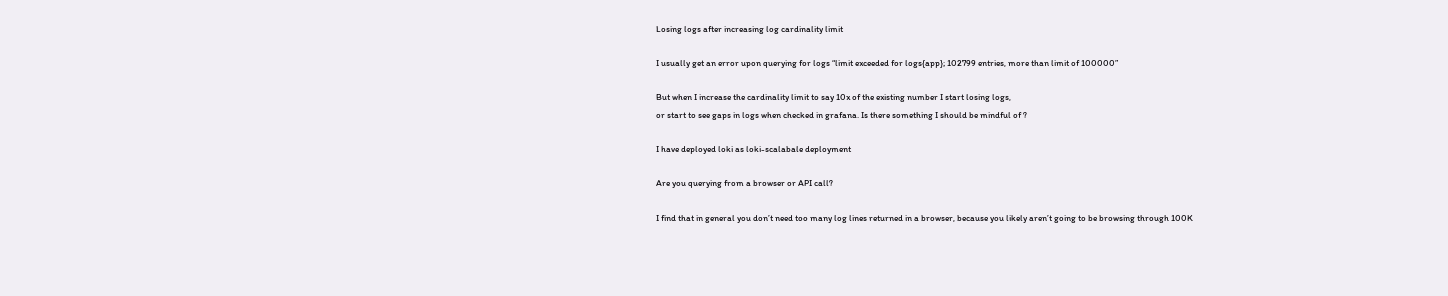Losing logs after increasing log cardinality limit

I usually get an error upon querying for logs “limit exceeded for logs{app}; 102799 entries, more than limit of 100000”

But when I increase the cardinality limit to say 10x of the existing number I start losing logs,
or start to see gaps in logs when checked in grafana. Is there something I should be mindful of ?

I have deployed loki as loki-scalabale deployment

Are you querying from a browser or API call?

I find that in general you don’t need too many log lines returned in a browser, because you likely aren’t going to be browsing through 100K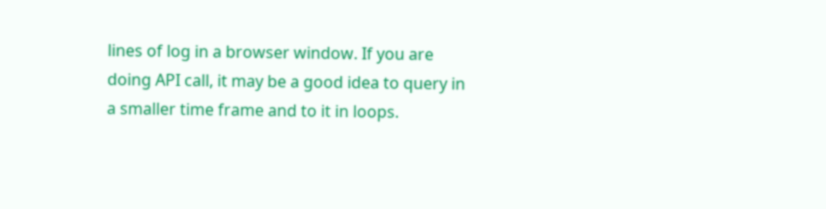lines of log in a browser window. If you are doing API call, it may be a good idea to query in a smaller time frame and to it in loops.